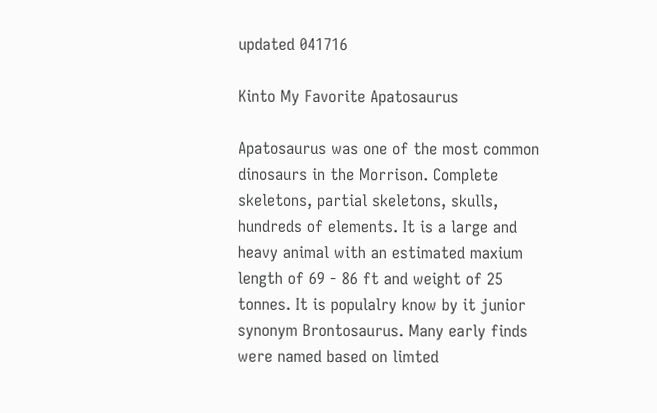updated 041716

Kinto My Favorite Apatosaurus

Apatosaurus was one of the most common dinosaurs in the Morrison. Complete skeletons, partial skeletons, skulls, hundreds of elements. It is a large and heavy animal with an estimated maxium length of 69 - 86 ft and weight of 25 tonnes. It is populalry know by it junior synonym Brontosaurus. Many early finds were named based on limted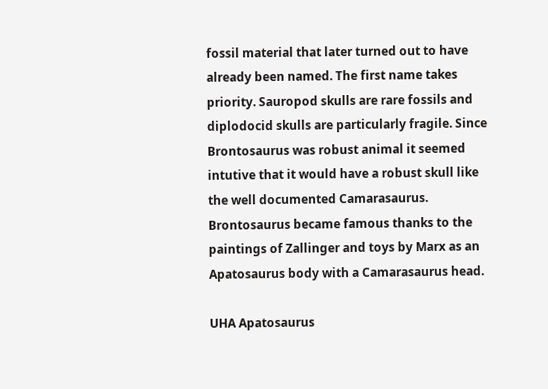fossil material that later turned out to have already been named. The first name takes priority. Sauropod skulls are rare fossils and diplodocid skulls are particularly fragile. Since Brontosaurus was robust animal it seemed intutive that it would have a robust skull like the well documented Camarasaurus. Brontosaurus became famous thanks to the paintings of Zallinger and toys by Marx as an Apatosaurus body with a Camarasaurus head.

UHA Apatosaurus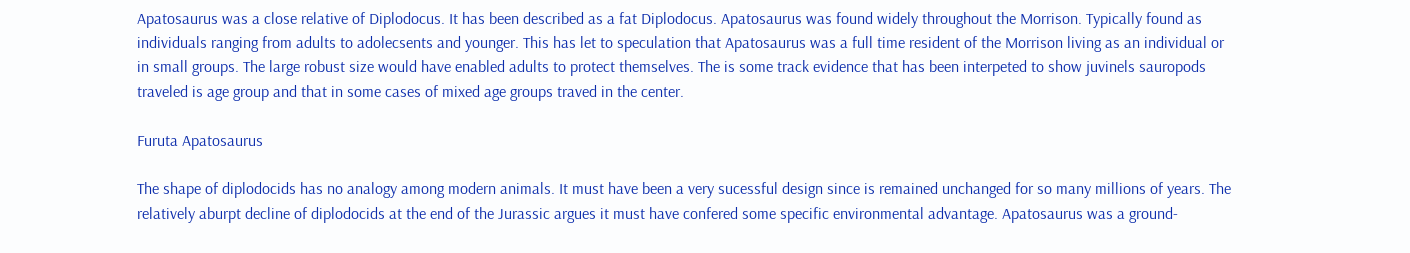Apatosaurus was a close relative of Diplodocus. It has been described as a fat Diplodocus. Apatosaurus was found widely throughout the Morrison. Typically found as individuals ranging from adults to adolecsents and younger. This has let to speculation that Apatosaurus was a full time resident of the Morrison living as an individual or in small groups. The large robust size would have enabled adults to protect themselves. The is some track evidence that has been interpeted to show juvinels sauropods traveled is age group and that in some cases of mixed age groups traved in the center.

Furuta Apatosaurus

The shape of diplodocids has no analogy among modern animals. It must have been a very sucessful design since is remained unchanged for so many millions of years. The relatively aburpt decline of diplodocids at the end of the Jurassic argues it must have confered some specific environmental advantage. Apatosaurus was a ground-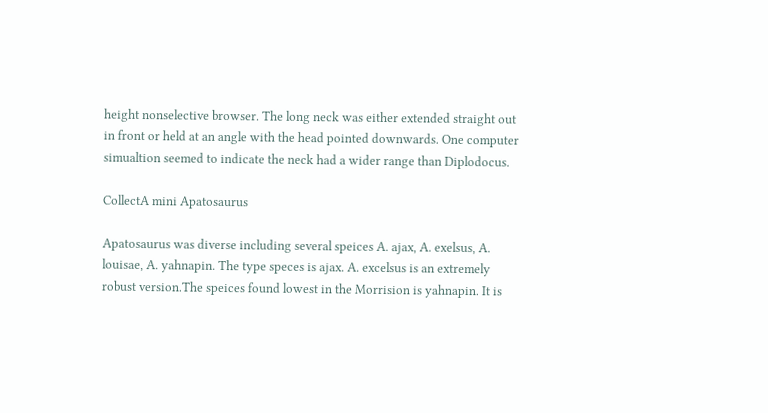height nonselective browser. The long neck was either extended straight out in front or held at an angle with the head pointed downwards. One computer simualtion seemed to indicate the neck had a wider range than Diplodocus.

CollectA mini Apatosaurus

Apatosaurus was diverse including several speices A. ajax, A. exelsus, A. louisae, A. yahnapin. The type speces is ajax. A. excelsus is an extremely robust version.The speices found lowest in the Morrision is yahnapin. It is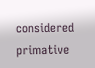considered primative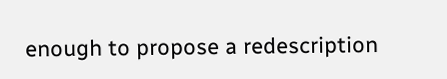enough to propose a redescription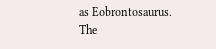as Eobrontosaurus. The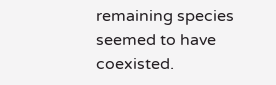remaining species seemed to have coexisted.